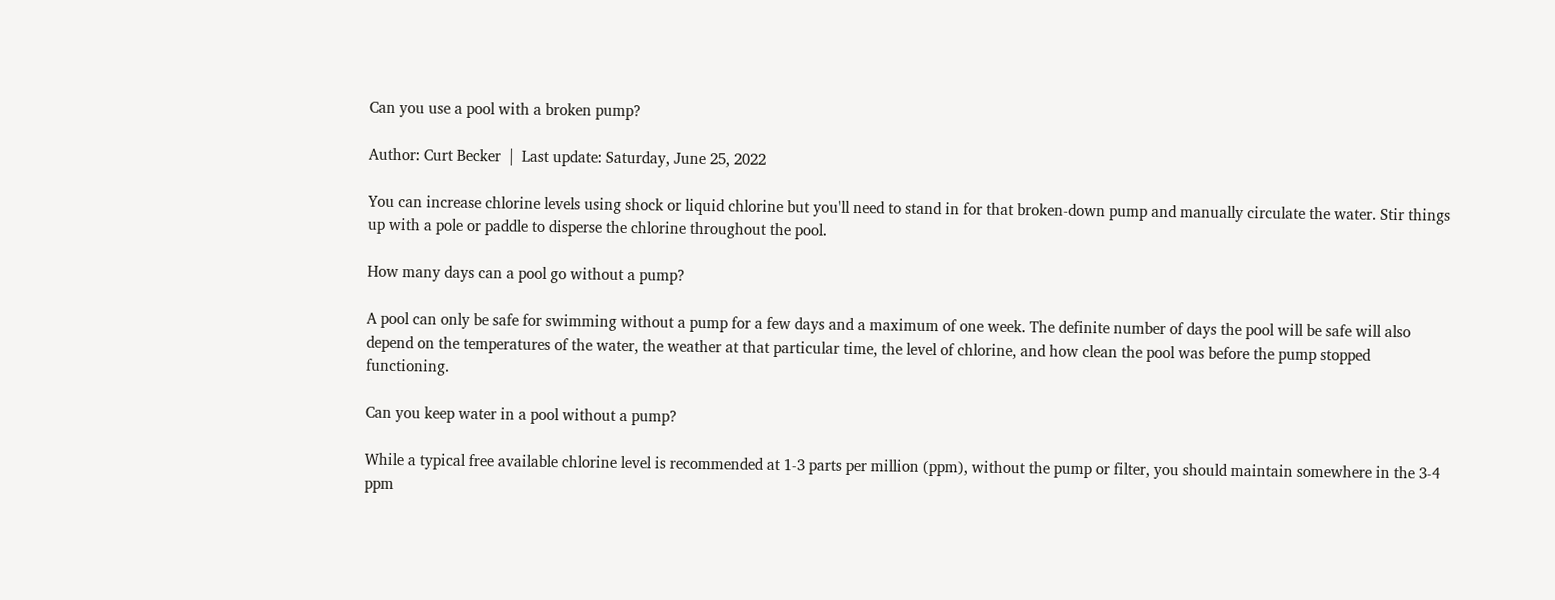Can you use a pool with a broken pump?

Author: Curt Becker  |  Last update: Saturday, June 25, 2022

You can increase chlorine levels using shock or liquid chlorine but you'll need to stand in for that broken-down pump and manually circulate the water. Stir things up with a pole or paddle to disperse the chlorine throughout the pool.

How many days can a pool go without a pump?

A pool can only be safe for swimming without a pump for a few days and a maximum of one week. The definite number of days the pool will be safe will also depend on the temperatures of the water, the weather at that particular time, the level of chlorine, and how clean the pool was before the pump stopped functioning.

Can you keep water in a pool without a pump?

While a typical free available chlorine level is recommended at 1-3 parts per million (ppm), without the pump or filter, you should maintain somewhere in the 3-4 ppm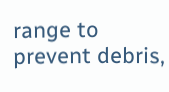range to prevent debris,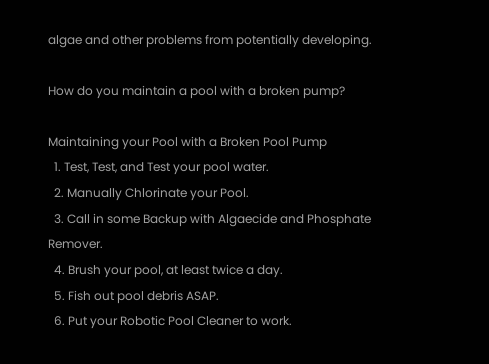algae and other problems from potentially developing.

How do you maintain a pool with a broken pump?

Maintaining your Pool with a Broken Pool Pump
  1. Test, Test, and Test your pool water.
  2. Manually Chlorinate your Pool.
  3. Call in some Backup with Algaecide and Phosphate Remover.
  4. Brush your pool, at least twice a day.
  5. Fish out pool debris ASAP.
  6. Put your Robotic Pool Cleaner to work.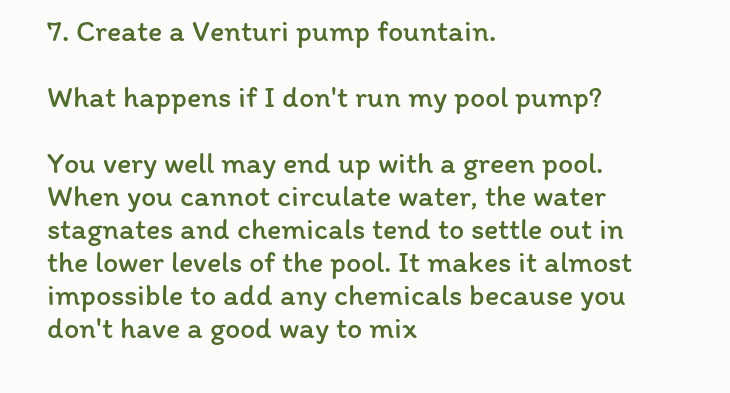7. Create a Venturi pump fountain.

What happens if I don't run my pool pump?

You very well may end up with a green pool. When you cannot circulate water, the water stagnates and chemicals tend to settle out in the lower levels of the pool. It makes it almost impossible to add any chemicals because you don't have a good way to mix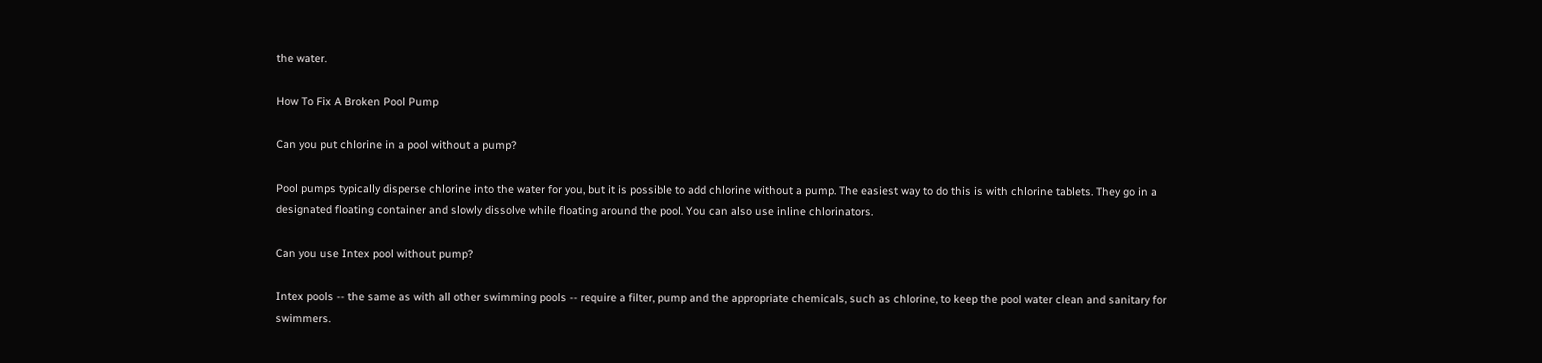the water.

How To Fix A Broken Pool Pump

Can you put chlorine in a pool without a pump?

Pool pumps typically disperse chlorine into the water for you, but it is possible to add chlorine without a pump. The easiest way to do this is with chlorine tablets. They go in a designated floating container and slowly dissolve while floating around the pool. You can also use inline chlorinators.

Can you use Intex pool without pump?

Intex pools -- the same as with all other swimming pools -- require a filter, pump and the appropriate chemicals, such as chlorine, to keep the pool water clean and sanitary for swimmers.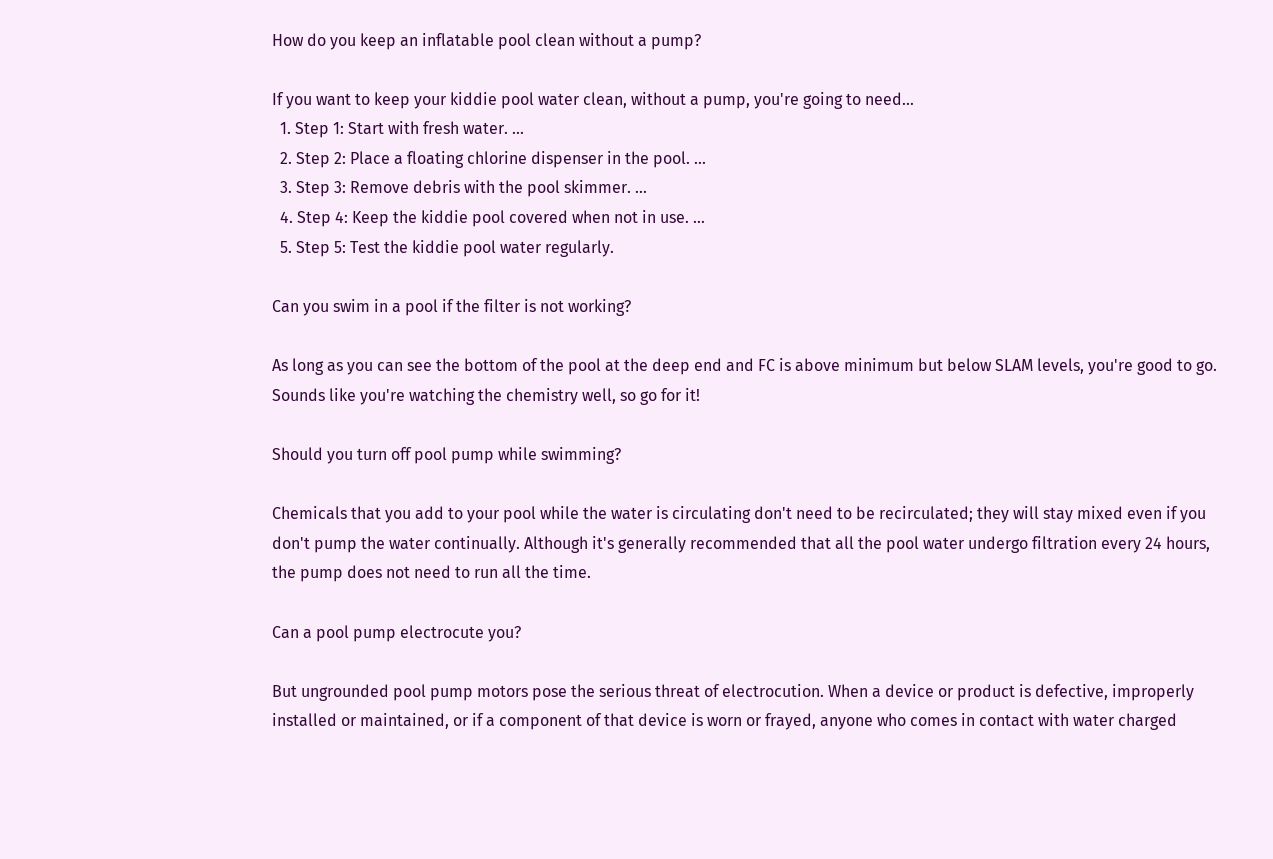How do you keep an inflatable pool clean without a pump?

If you want to keep your kiddie pool water clean, without a pump, you're going to need…
  1. Step 1: Start with fresh water. ...
  2. Step 2: Place a floating chlorine dispenser in the pool. ...
  3. Step 3: Remove debris with the pool skimmer. ...
  4. Step 4: Keep the kiddie pool covered when not in use. ...
  5. Step 5: Test the kiddie pool water regularly.

Can you swim in a pool if the filter is not working?

As long as you can see the bottom of the pool at the deep end and FC is above minimum but below SLAM levels, you're good to go. Sounds like you're watching the chemistry well, so go for it!

Should you turn off pool pump while swimming?

Chemicals that you add to your pool while the water is circulating don't need to be recirculated; they will stay mixed even if you don't pump the water continually. Although it's generally recommended that all the pool water undergo filtration every 24 hours, the pump does not need to run all the time.

Can a pool pump electrocute you?

But ungrounded pool pump motors pose the serious threat of electrocution. When a device or product is defective, improperly installed or maintained, or if a component of that device is worn or frayed, anyone who comes in contact with water charged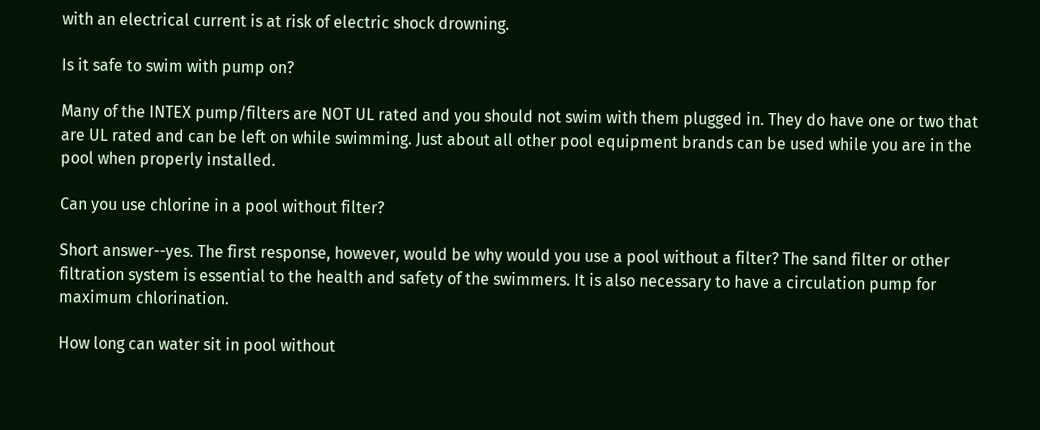with an electrical current is at risk of electric shock drowning.

Is it safe to swim with pump on?

Many of the INTEX pump/filters are NOT UL rated and you should not swim with them plugged in. They do have one or two that are UL rated and can be left on while swimming. Just about all other pool equipment brands can be used while you are in the pool when properly installed.

Can you use chlorine in a pool without filter?

Short answer--yes. The first response, however, would be why would you use a pool without a filter? The sand filter or other filtration system is essential to the health and safety of the swimmers. It is also necessary to have a circulation pump for maximum chlorination.

How long can water sit in pool without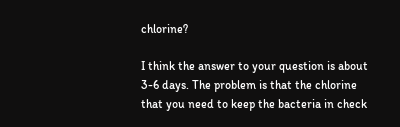chlorine?

I think the answer to your question is about 3-6 days. The problem is that the chlorine that you need to keep the bacteria in check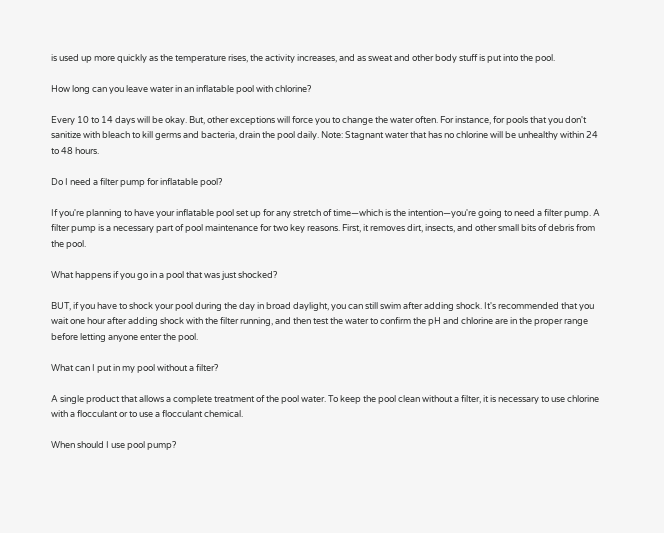is used up more quickly as the temperature rises, the activity increases, and as sweat and other body stuff is put into the pool.

How long can you leave water in an inflatable pool with chlorine?

Every 10 to 14 days will be okay. But, other exceptions will force you to change the water often. For instance, for pools that you don't sanitize with bleach to kill germs and bacteria, drain the pool daily. Note: Stagnant water that has no chlorine will be unhealthy within 24 to 48 hours.

Do I need a filter pump for inflatable pool?

If you're planning to have your inflatable pool set up for any stretch of time—which is the intention—you're going to need a filter pump. A filter pump is a necessary part of pool maintenance for two key reasons. First, it removes dirt, insects, and other small bits of debris from the pool.

What happens if you go in a pool that was just shocked?

BUT, if you have to shock your pool during the day in broad daylight, you can still swim after adding shock. It's recommended that you wait one hour after adding shock with the filter running, and then test the water to confirm the pH and chlorine are in the proper range before letting anyone enter the pool.

What can I put in my pool without a filter?

A single product that allows a complete treatment of the pool water. To keep the pool clean without a filter, it is necessary to use chlorine with a flocculant or to use a flocculant chemical.

When should I use pool pump?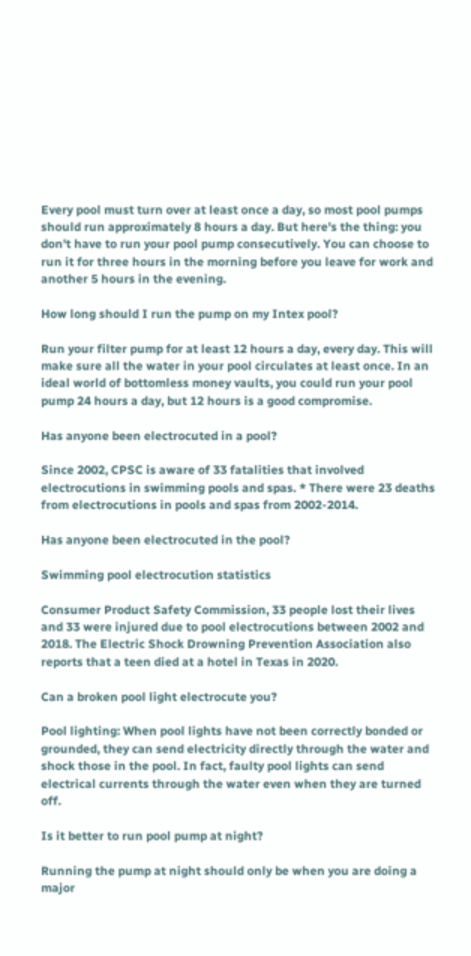Every pool must turn over at least once a day, so most pool pumps should run approximately 8 hours a day. But here's the thing: you don't have to run your pool pump consecutively. You can choose to run it for three hours in the morning before you leave for work and another 5 hours in the evening.

How long should I run the pump on my Intex pool?

Run your filter pump for at least 12 hours a day, every day. This will make sure all the water in your pool circulates at least once. In an ideal world of bottomless money vaults, you could run your pool pump 24 hours a day, but 12 hours is a good compromise.

Has anyone been electrocuted in a pool?

Since 2002, CPSC is aware of 33 fatalities that involved electrocutions in swimming pools and spas. * There were 23 deaths from electrocutions in pools and spas from 2002-2014.

Has anyone been electrocuted in the pool?

Swimming pool electrocution statistics

Consumer Product Safety Commission, 33 people lost their lives and 33 were injured due to pool electrocutions between 2002 and 2018. The Electric Shock Drowning Prevention Association also reports that a teen died at a hotel in Texas in 2020.

Can a broken pool light electrocute you?

Pool lighting: When pool lights have not been correctly bonded or grounded, they can send electricity directly through the water and shock those in the pool. In fact, faulty pool lights can send electrical currents through the water even when they are turned off.

Is it better to run pool pump at night?

Running the pump at night should only be when you are doing a major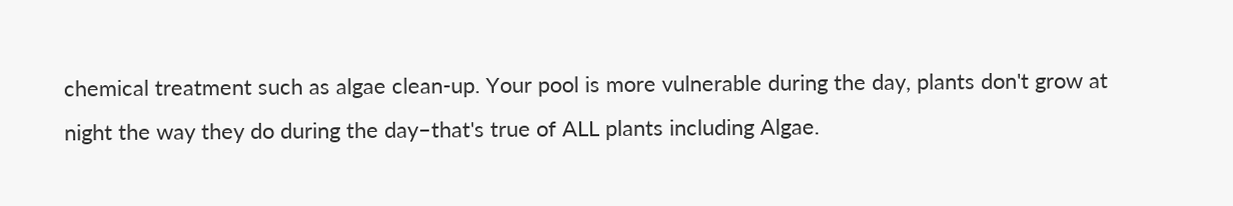chemical treatment such as algae clean-up. Your pool is more vulnerable during the day, plants don't grow at night the way they do during the day–that's true of ALL plants including Algae.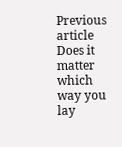Previous article
Does it matter which way you lay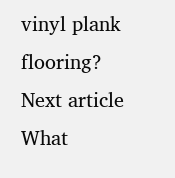vinyl plank flooring?
Next article
What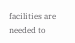facilities are needed to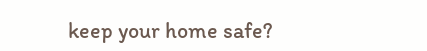keep your home safe?